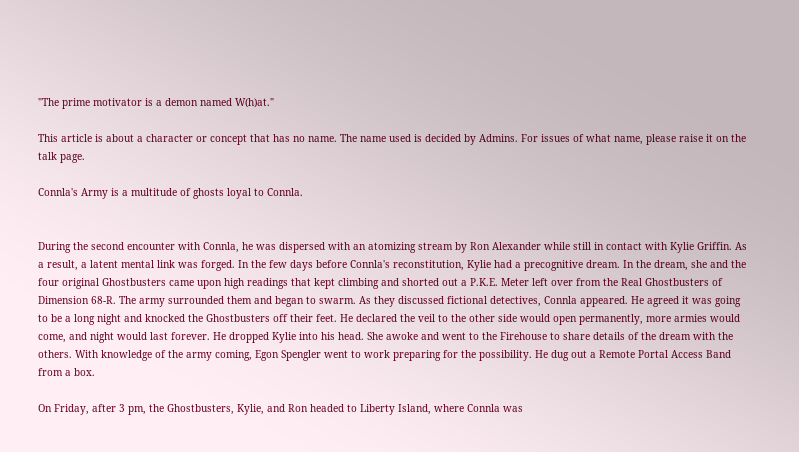"The prime motivator is a demon named W(h)at."

This article is about a character or concept that has no name. The name used is decided by Admins. For issues of what name, please raise it on the talk page.

Connla's Army is a multitude of ghosts loyal to Connla.


During the second encounter with Connla, he was dispersed with an atomizing stream by Ron Alexander while still in contact with Kylie Griffin. As a result, a latent mental link was forged. In the few days before Connla's reconstitution, Kylie had a precognitive dream. In the dream, she and the four original Ghostbusters came upon high readings that kept climbing and shorted out a P.K.E. Meter left over from the Real Ghostbusters of Dimension 68-R. The army surrounded them and began to swarm. As they discussed fictional detectives, Connla appeared. He agreed it was going to be a long night and knocked the Ghostbusters off their feet. He declared the veil to the other side would open permanently, more armies would come, and night would last forever. He dropped Kylie into his head. She awoke and went to the Firehouse to share details of the dream with the others. With knowledge of the army coming, Egon Spengler went to work preparing for the possibility. He dug out a Remote Portal Access Band from a box.

On Friday, after 3 pm, the Ghostbusters, Kylie, and Ron headed to Liberty Island, where Connla was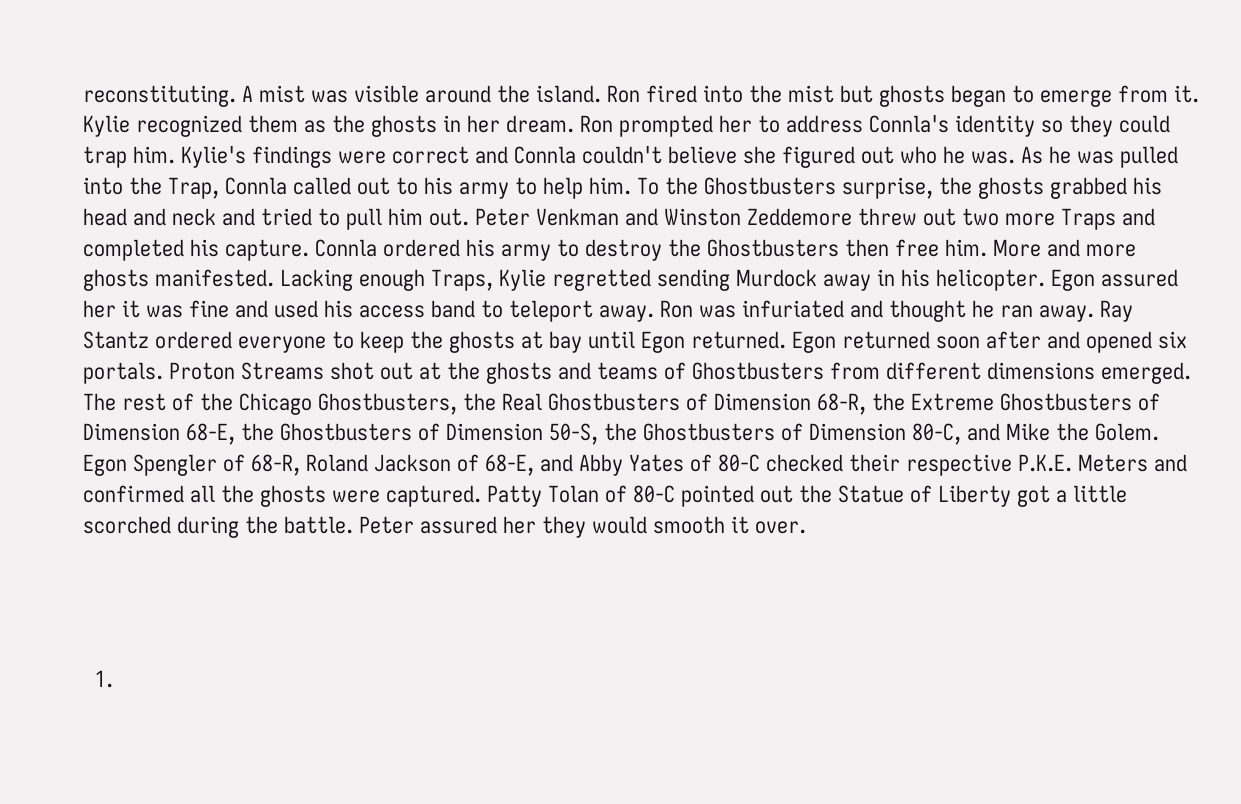reconstituting. A mist was visible around the island. Ron fired into the mist but ghosts began to emerge from it. Kylie recognized them as the ghosts in her dream. Ron prompted her to address Connla's identity so they could trap him. Kylie's findings were correct and Connla couldn't believe she figured out who he was. As he was pulled into the Trap, Connla called out to his army to help him. To the Ghostbusters surprise, the ghosts grabbed his head and neck and tried to pull him out. Peter Venkman and Winston Zeddemore threw out two more Traps and completed his capture. Connla ordered his army to destroy the Ghostbusters then free him. More and more ghosts manifested. Lacking enough Traps, Kylie regretted sending Murdock away in his helicopter. Egon assured her it was fine and used his access band to teleport away. Ron was infuriated and thought he ran away. Ray Stantz ordered everyone to keep the ghosts at bay until Egon returned. Egon returned soon after and opened six portals. Proton Streams shot out at the ghosts and teams of Ghostbusters from different dimensions emerged. The rest of the Chicago Ghostbusters, the Real Ghostbusters of Dimension 68-R, the Extreme Ghostbusters of Dimension 68-E, the Ghostbusters of Dimension 50-S, the Ghostbusters of Dimension 80-C, and Mike the Golem. Egon Spengler of 68-R, Roland Jackson of 68-E, and Abby Yates of 80-C checked their respective P.K.E. Meters and confirmed all the ghosts were captured. Patty Tolan of 80-C pointed out the Statue of Liberty got a little scorched during the battle. Peter assured her they would smooth it over.




  1.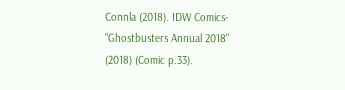Connla (2018). IDW Comics- "Ghostbusters Annual 2018" (2018) (Comic p.33).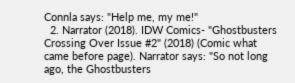Connla says: "Help me, my me!"
  2. Narrator (2018). IDW Comics- "Ghostbusters Crossing Over Issue #2" (2018) (Comic what came before page). Narrator says: "So not long ago, the Ghostbusters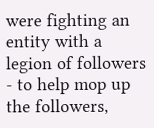were fighting an entity with a legion of followers - to help mop up the followers,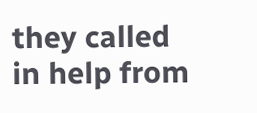they called in help from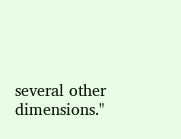several other dimensions."